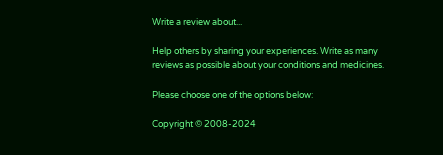Write a review about...

Help others by sharing your experiences. Write as many reviews as possible about your conditions and medicines.

Please choose one of the options below:

Copyright © 2008-2024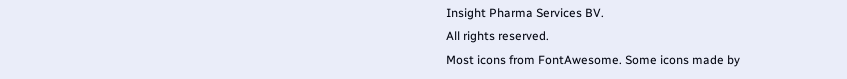Insight Pharma Services BV.
All rights reserved.
Most icons from FontAwesome. Some icons made by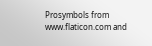Prosymbols from www.flaticon.com and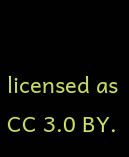licensed as CC 3.0 BY.